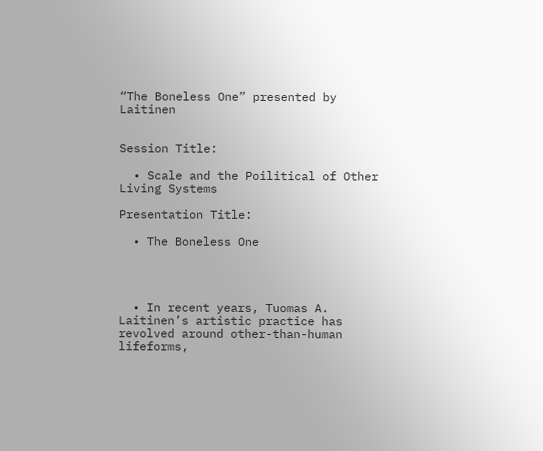“The Boneless One” presented by Laitinen


Session Title:

  • Scale and the Poilitical of Other Living Systems

Presentation Title:

  • The Boneless One




  • In recent years, Tuomas A. Laitinen’s artistic practice has revolved around other-than-human lifeforms,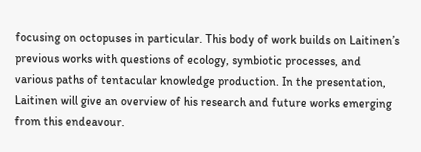focusing on octopuses in particular. This body of work builds on Laitinen’s previous works with questions of ecology, symbiotic processes, and various paths of tentacular knowledge production. In the presentation, Laitinen will give an overview of his research and future works emerging from this endeavour.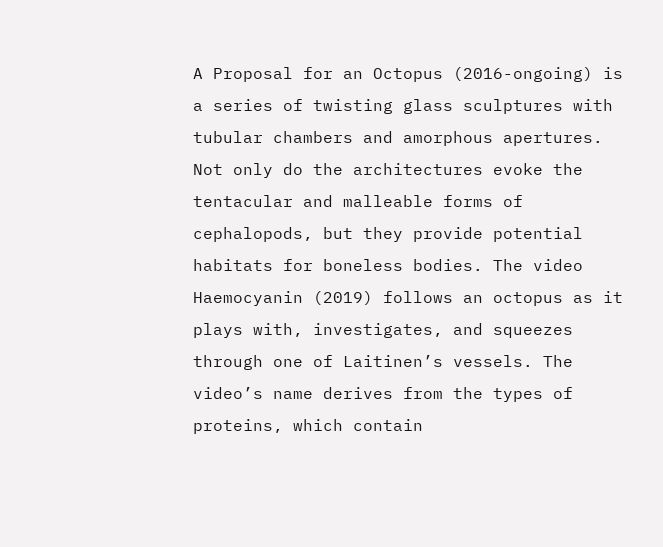A Proposal for an Octopus (2016-ongoing) is a series of twisting glass sculptures with tubular chambers and amorphous apertures. Not only do the architectures evoke the tentacular and malleable forms of cephalopods, but they provide potential habitats for boneless bodies. The video Haemocyanin (2019) follows an octopus as it plays with, investigates, and squeezes through one of Laitinen’s vessels. The video’s name derives from the types of proteins, which contain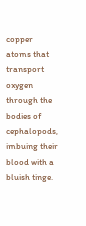copper atoms that transport oxygen through the bodies of cephalopods, imbuing their blood with a bluish tinge.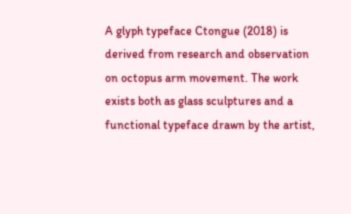A glyph typeface Ctongue (2018) is derived from research and observation on octopus arm movement. The work exists both as glass sculptures and a functional typeface drawn by the artist,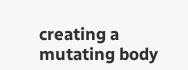creating a mutating body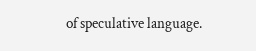of speculative language.